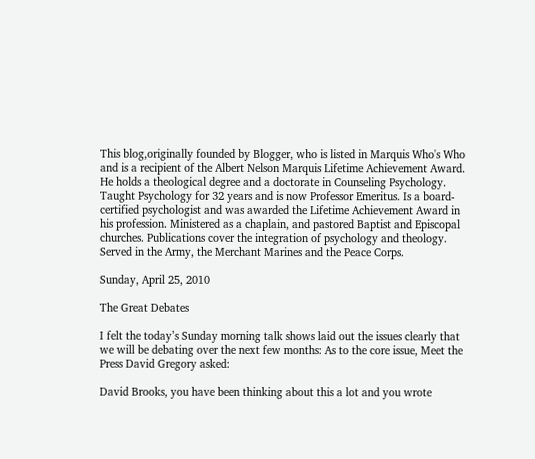This blog,originally founded by Blogger, who is listed in Marquis Who's Who and is a recipient of the Albert Nelson Marquis Lifetime Achievement Award. He holds a theological degree and a doctorate in Counseling Psychology. Taught Psychology for 32 years and is now Professor Emeritus. Is a board-certified psychologist and was awarded the Lifetime Achievement Award in his profession. Ministered as a chaplain, and pastored Baptist and Episcopal churches. Publications cover the integration of psychology and theology. Served in the Army, the Merchant Marines and the Peace Corps.

Sunday, April 25, 2010

The Great Debates

I felt the today’s Sunday morning talk shows laid out the issues clearly that we will be debating over the next few months: As to the core issue, Meet the Press David Gregory asked:

David Brooks, you have been thinking about this a lot and you wrote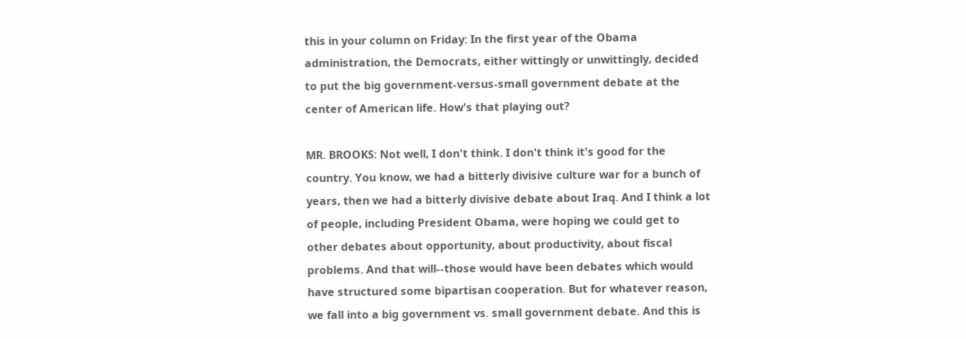this in your column on Friday: In the first year of the Obama administration, the Democrats, either wittingly or unwittingly, decided to put the big government-versus-small government debate at the center of American life. How's that playing out?

MR. BROOKS: Not well, I don't think. I don't think it's good for the country. You know, we had a bitterly divisive culture war for a bunch of years, then we had a bitterly divisive debate about Iraq. And I think a lot of people, including President Obama, were hoping we could get to other debates about opportunity, about productivity, about fiscal problems. And that will--those would have been debates which would have structured some bipartisan cooperation. But for whatever reason, we fall into a big government vs. small government debate. And this is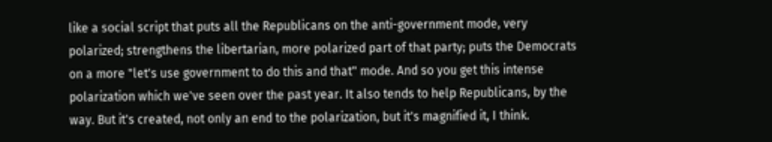like a social script that puts all the Republicans on the anti-government mode, very polarized; strengthens the libertarian, more polarized part of that party; puts the Democrats on a more "let's use government to do this and that" mode. And so you get this intense polarization which we've seen over the past year. It also tends to help Republicans, by the way. But it's created, not only an end to the polarization, but it's magnified it, I think.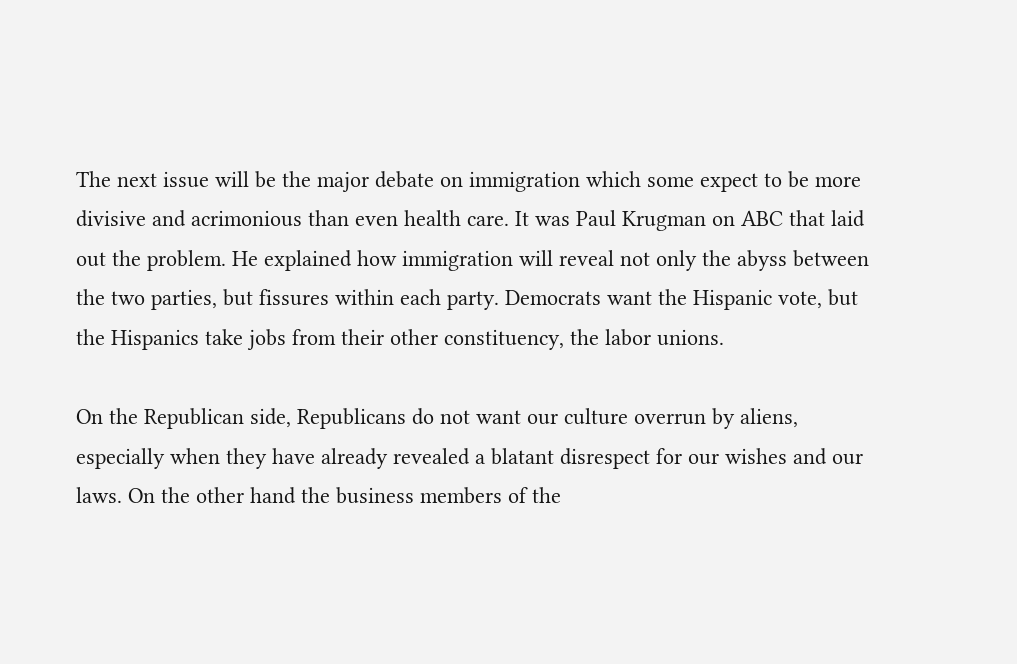The next issue will be the major debate on immigration which some expect to be more divisive and acrimonious than even health care. It was Paul Krugman on ABC that laid out the problem. He explained how immigration will reveal not only the abyss between the two parties, but fissures within each party. Democrats want the Hispanic vote, but the Hispanics take jobs from their other constituency, the labor unions.

On the Republican side, Republicans do not want our culture overrun by aliens, especially when they have already revealed a blatant disrespect for our wishes and our laws. On the other hand the business members of the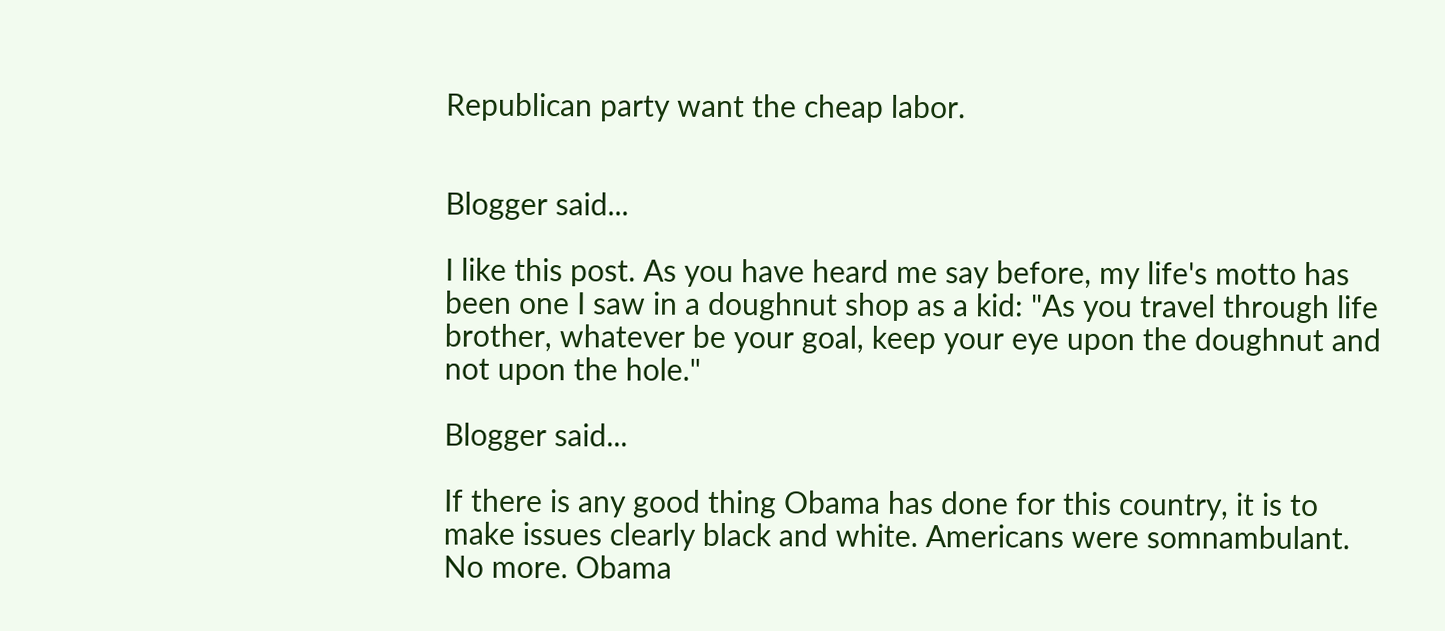Republican party want the cheap labor.


Blogger said...

I like this post. As you have heard me say before, my life's motto has been one I saw in a doughnut shop as a kid: "As you travel through life brother, whatever be your goal, keep your eye upon the doughnut and not upon the hole."

Blogger said...

If there is any good thing Obama has done for this country, it is to make issues clearly black and white. Americans were somnambulant. No more. Obama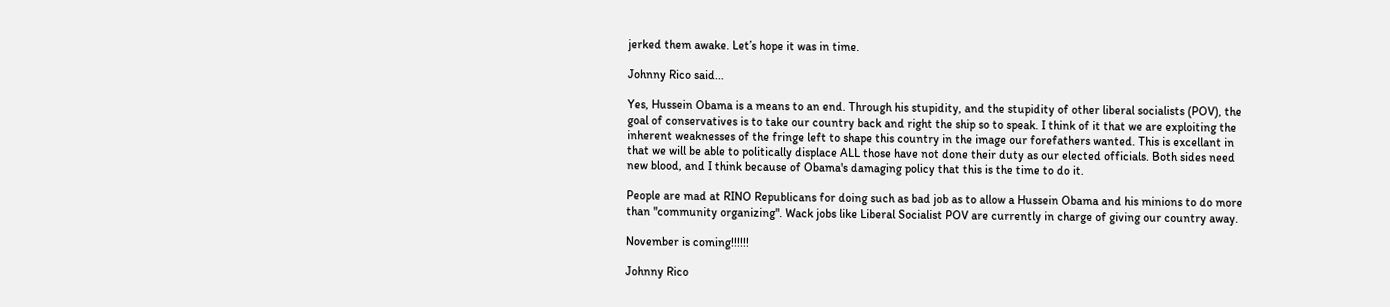jerked them awake. Let’s hope it was in time.

Johnny Rico said...

Yes, Hussein Obama is a means to an end. Through his stupidity, and the stupidity of other liberal socialists (POV), the goal of conservatives is to take our country back and right the ship so to speak. I think of it that we are exploiting the inherent weaknesses of the fringe left to shape this country in the image our forefathers wanted. This is excellant in that we will be able to politically displace ALL those have not done their duty as our elected officials. Both sides need new blood, and I think because of Obama's damaging policy that this is the time to do it.

People are mad at RINO Republicans for doing such as bad job as to allow a Hussein Obama and his minions to do more than "community organizing". Wack jobs like Liberal Socialist POV are currently in charge of giving our country away.

November is coming!!!!!!

Johnny Rico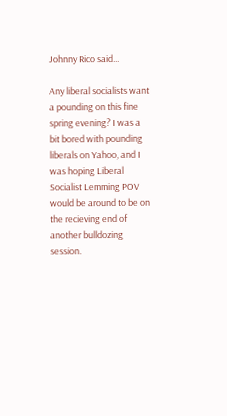Johnny Rico said...

Any liberal socialists want a pounding on this fine spring evening? I was a bit bored with pounding liberals on Yahoo, and I was hoping Liberal Socialist Lemming POV would be around to be on the recieving end of another bulldozing session.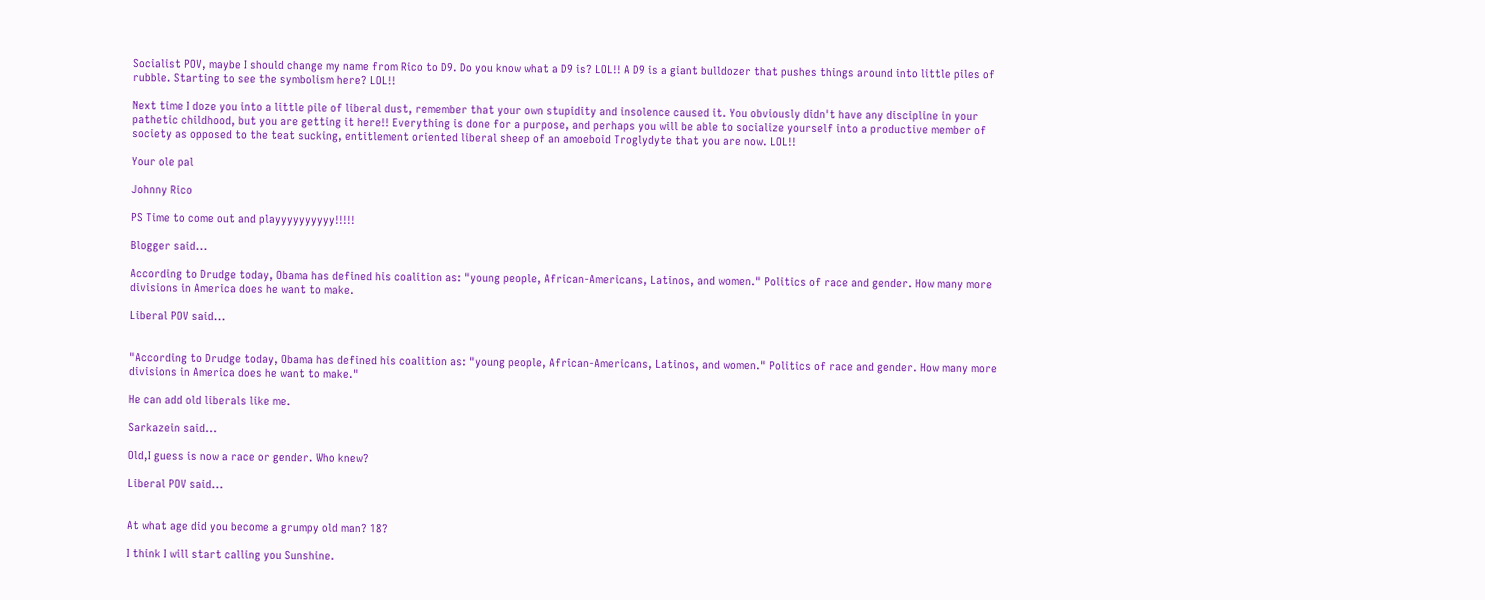Socialist POV, maybe I should change my name from Rico to D9. Do you know what a D9 is? LOL!! A D9 is a giant bulldozer that pushes things around into little piles of rubble. Starting to see the symbolism here? LOL!!

Next time I doze you into a little pile of liberal dust, remember that your own stupidity and insolence caused it. You obviously didn't have any discipline in your pathetic childhood, but you are getting it here!! Everything is done for a purpose, and perhaps you will be able to socialize yourself into a productive member of society as opposed to the teat sucking, entitlement oriented liberal sheep of an amoeboid Troglydyte that you are now. LOL!!

Your ole pal

Johnny Rico

PS Time to come out and playyyyyyyyyy!!!!!

Blogger said...

According to Drudge today, Obama has defined his coalition as: "young people, African-Americans, Latinos, and women." Politics of race and gender. How many more divisions in America does he want to make.

Liberal POV said...


"According to Drudge today, Obama has defined his coalition as: "young people, African-Americans, Latinos, and women." Politics of race and gender. How many more divisions in America does he want to make."

He can add old liberals like me.

Sarkazein said...

Old,I guess is now a race or gender. Who knew?

Liberal POV said...


At what age did you become a grumpy old man? 18?

I think I will start calling you Sunshine.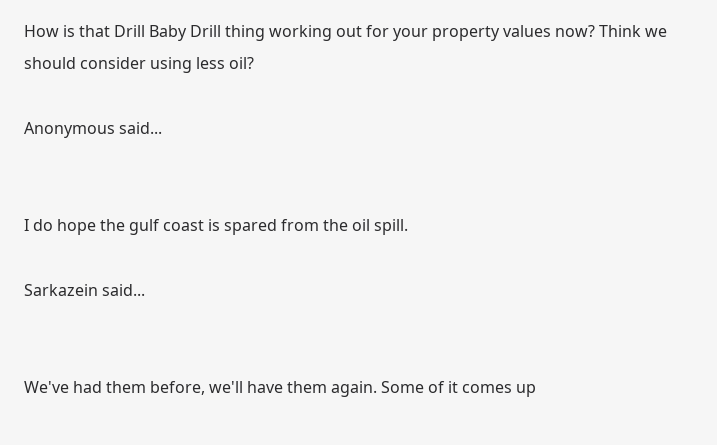How is that Drill Baby Drill thing working out for your property values now? Think we should consider using less oil?

Anonymous said...


I do hope the gulf coast is spared from the oil spill.

Sarkazein said...


We've had them before, we'll have them again. Some of it comes up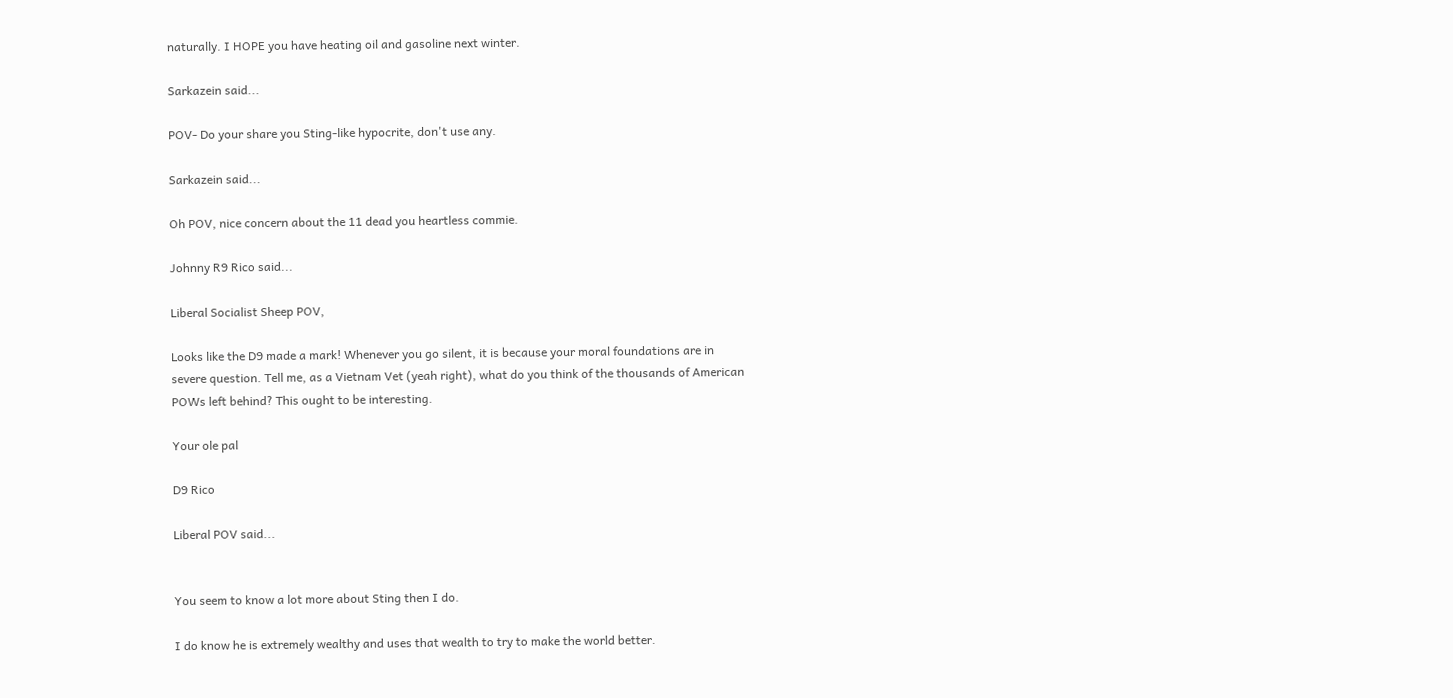naturally. I HOPE you have heating oil and gasoline next winter.

Sarkazein said...

POV- Do your share you Sting-like hypocrite, don't use any.

Sarkazein said...

Oh POV, nice concern about the 11 dead you heartless commie.

Johnny R9 Rico said...

Liberal Socialist Sheep POV,

Looks like the D9 made a mark! Whenever you go silent, it is because your moral foundations are in severe question. Tell me, as a Vietnam Vet (yeah right), what do you think of the thousands of American POWs left behind? This ought to be interesting.

Your ole pal

D9 Rico

Liberal POV said...


You seem to know a lot more about Sting then I do.

I do know he is extremely wealthy and uses that wealth to try to make the world better.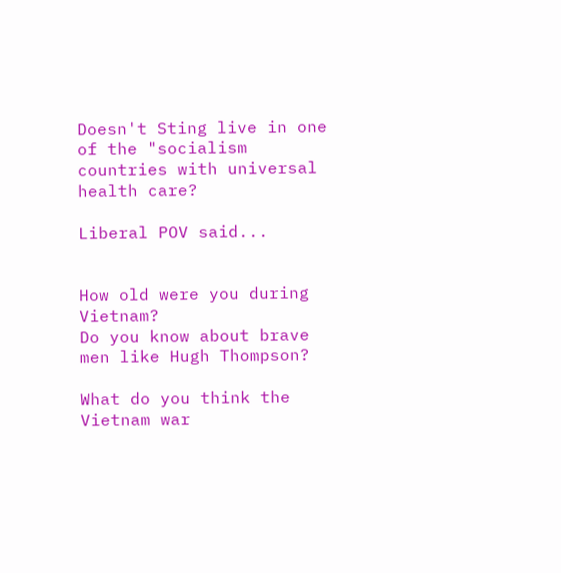Doesn't Sting live in one of the "socialism countries with universal health care?

Liberal POV said...


How old were you during Vietnam?
Do you know about brave men like Hugh Thompson?

What do you think the Vietnam war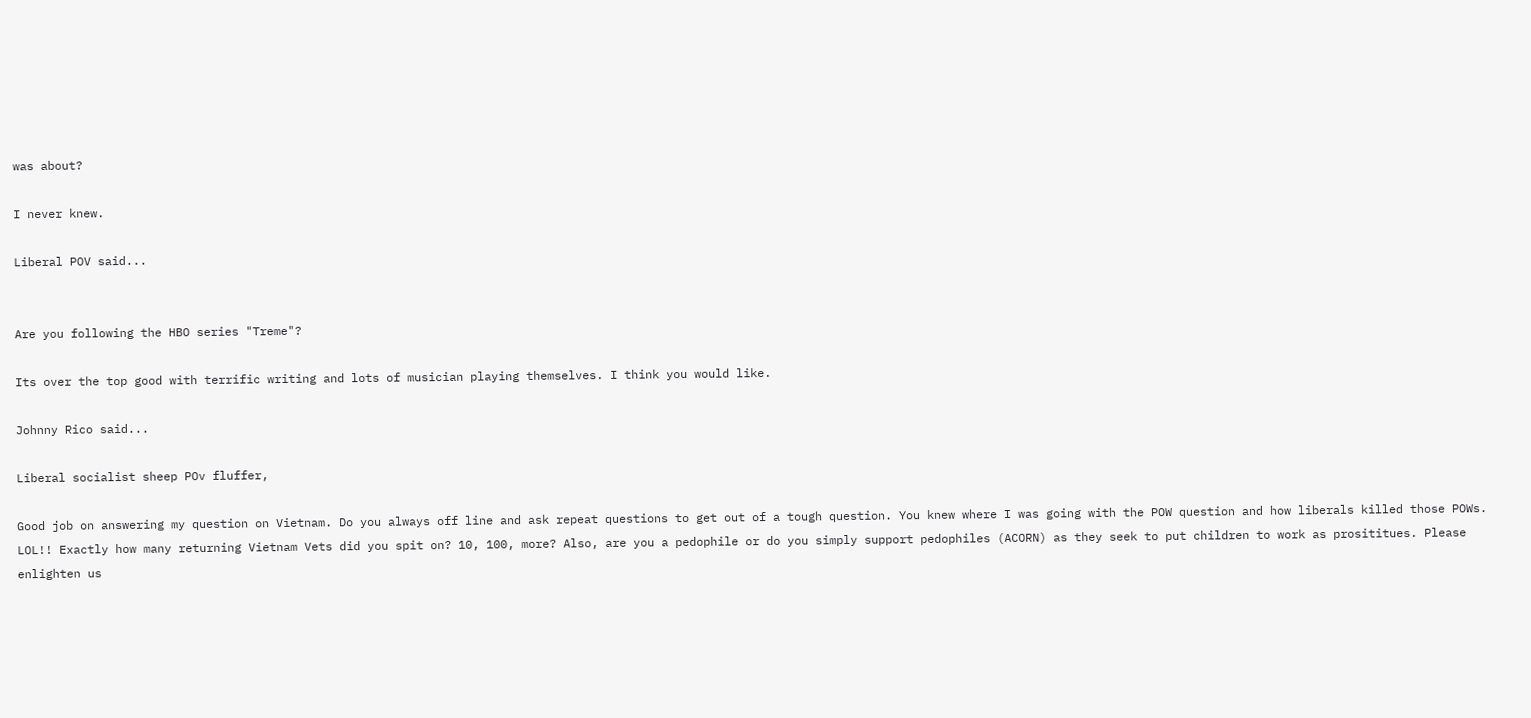was about?

I never knew.

Liberal POV said...


Are you following the HBO series "Treme"?

Its over the top good with terrific writing and lots of musician playing themselves. I think you would like.

Johnny Rico said...

Liberal socialist sheep POv fluffer,

Good job on answering my question on Vietnam. Do you always off line and ask repeat questions to get out of a tough question. You knew where I was going with the POW question and how liberals killed those POWs. LOL!! Exactly how many returning Vietnam Vets did you spit on? 10, 100, more? Also, are you a pedophile or do you simply support pedophiles (ACORN) as they seek to put children to work as prosititues. Please enlighten us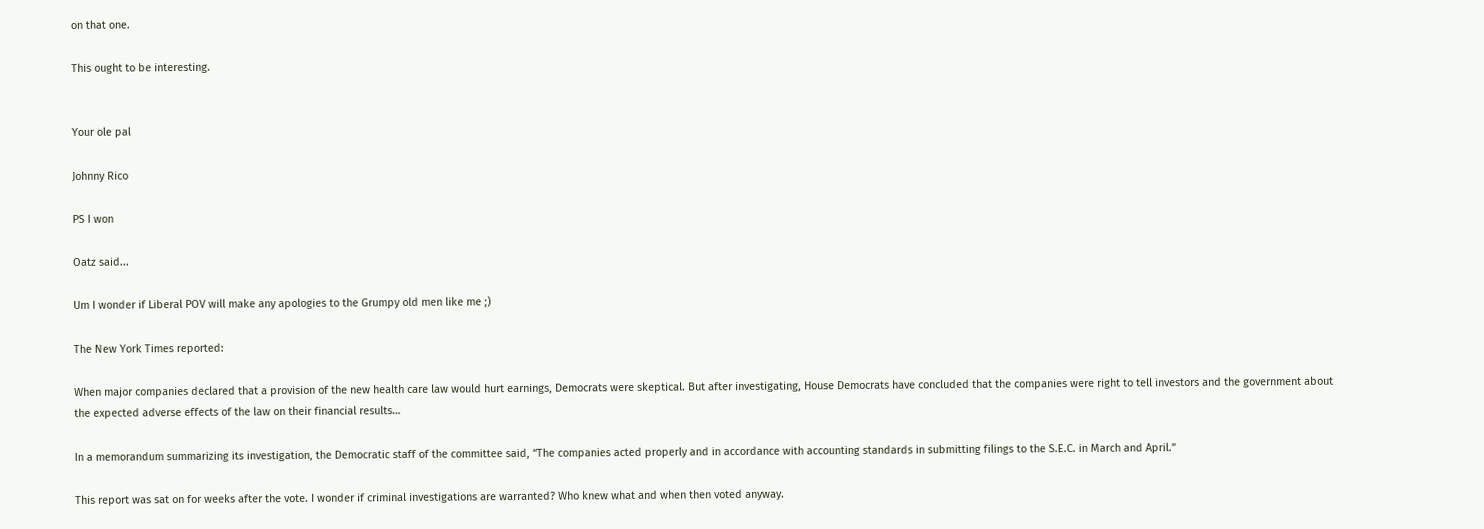on that one.

This ought to be interesting.


Your ole pal

Johnny Rico

PS I won

Oatz said...

Um I wonder if Liberal POV will make any apologies to the Grumpy old men like me ;)

The New York Times reported:

When major companies declared that a provision of the new health care law would hurt earnings, Democrats were skeptical. But after investigating, House Democrats have concluded that the companies were right to tell investors and the government about the expected adverse effects of the law on their financial results…

In a memorandum summarizing its investigation, the Democratic staff of the committee said, “The companies acted properly and in accordance with accounting standards in submitting filings to the S.E.C. in March and April.”

This report was sat on for weeks after the vote. I wonder if criminal investigations are warranted? Who knew what and when then voted anyway.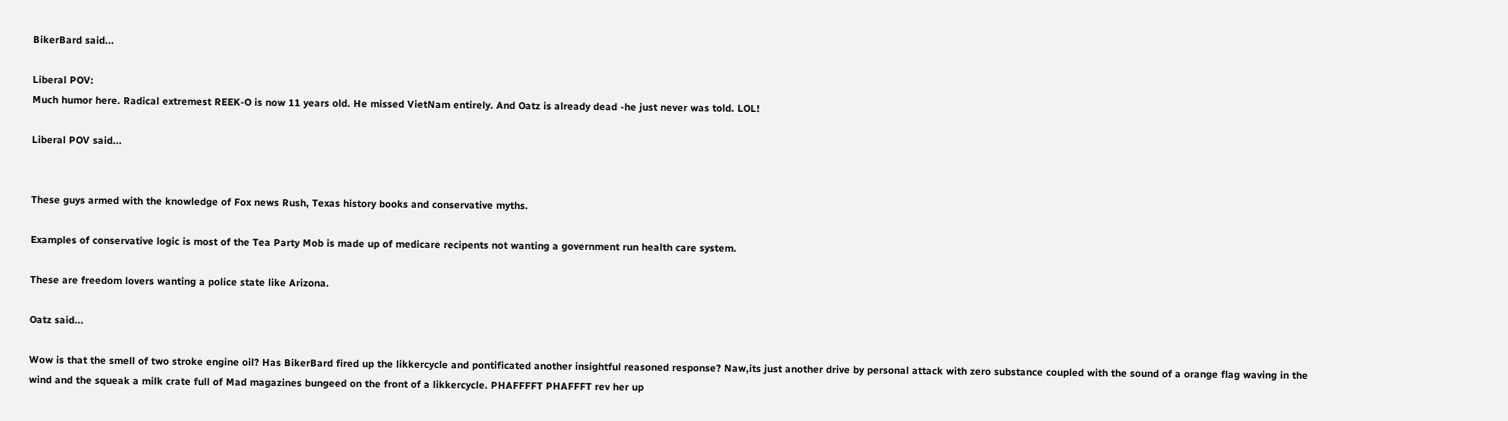BikerBard said...

Liberal POV:
Much humor here. Radical extremest REEK-O is now 11 years old. He missed VietNam entirely. And Oatz is already dead -he just never was told. LOL!

Liberal POV said...


These guys armed with the knowledge of Fox news Rush, Texas history books and conservative myths.

Examples of conservative logic is most of the Tea Party Mob is made up of medicare recipents not wanting a government run health care system.

These are freedom lovers wanting a police state like Arizona.

Oatz said...

Wow is that the smell of two stroke engine oil? Has BikerBard fired up the likkercycle and pontificated another insightful reasoned response? Naw,its just another drive by personal attack with zero substance coupled with the sound of a orange flag waving in the wind and the squeak a milk crate full of Mad magazines bungeed on the front of a likkercycle. PHAFFFFT PHAFFFT rev her up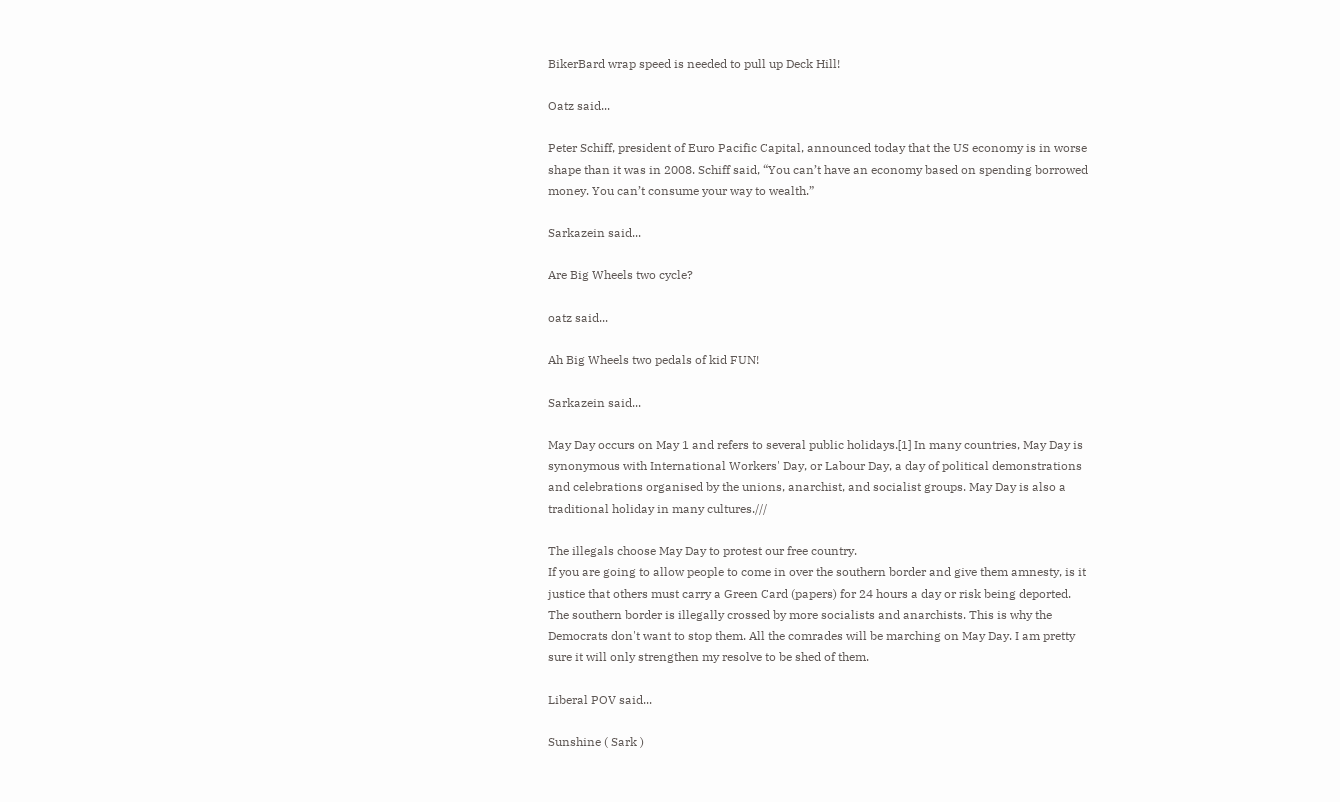BikerBard wrap speed is needed to pull up Deck Hill!

Oatz said...

Peter Schiff, president of Euro Pacific Capital, announced today that the US economy is in worse shape than it was in 2008. Schiff said, “You can’t have an economy based on spending borrowed money. You can’t consume your way to wealth.”

Sarkazein said...

Are Big Wheels two cycle?

oatz said...

Ah Big Wheels two pedals of kid FUN!

Sarkazein said...

May Day occurs on May 1 and refers to several public holidays.[1] In many countries, May Day is synonymous with International Workers' Day, or Labour Day, a day of political demonstrations and celebrations organised by the unions, anarchist, and socialist groups. May Day is also a traditional holiday in many cultures.///

The illegals choose May Day to protest our free country.
If you are going to allow people to come in over the southern border and give them amnesty, is it justice that others must carry a Green Card (papers) for 24 hours a day or risk being deported.
The southern border is illegally crossed by more socialists and anarchists. This is why the Democrats don't want to stop them. All the comrades will be marching on May Day. I am pretty sure it will only strengthen my resolve to be shed of them.

Liberal POV said...

Sunshine ( Sark )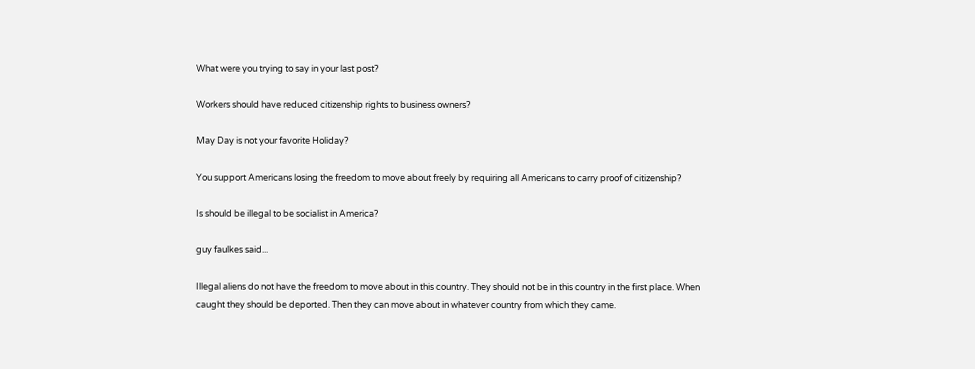What were you trying to say in your last post?

Workers should have reduced citizenship rights to business owners?

May Day is not your favorite Holiday?

You support Americans losing the freedom to move about freely by requiring all Americans to carry proof of citizenship?

Is should be illegal to be socialist in America?

guy faulkes said...

Illegal aliens do not have the freedom to move about in this country. They should not be in this country in the first place. When caught they should be deported. Then they can move about in whatever country from which they came.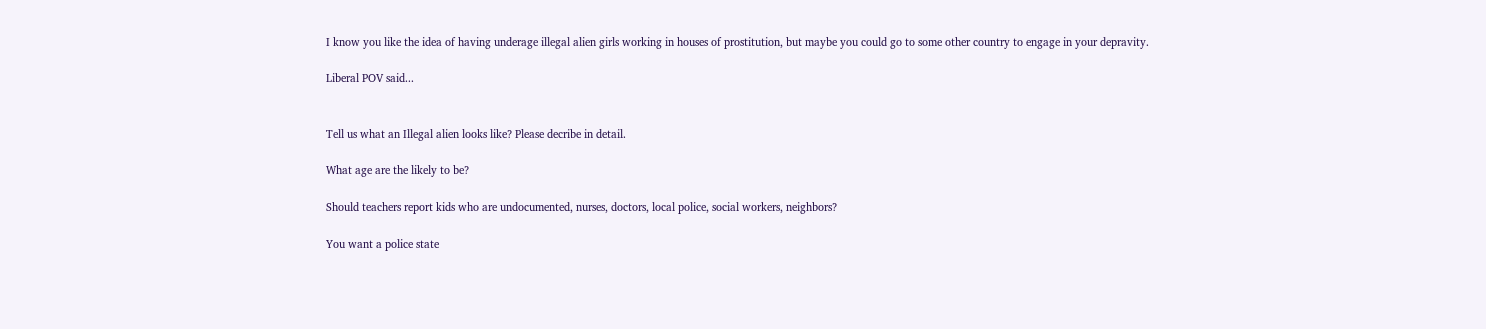I know you like the idea of having underage illegal alien girls working in houses of prostitution, but maybe you could go to some other country to engage in your depravity.

Liberal POV said...


Tell us what an Illegal alien looks like? Please decribe in detail.

What age are the likely to be?

Should teachers report kids who are undocumented, nurses, doctors, local police, social workers, neighbors?

You want a police state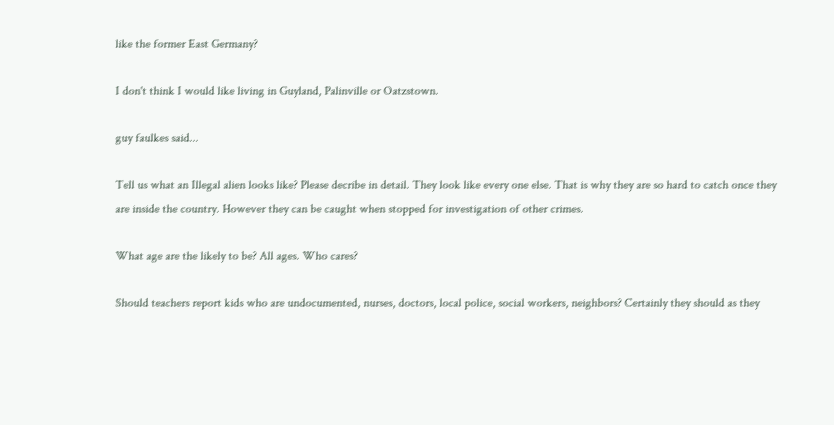like the former East Germany?

I don't think I would like living in Guyland, Palinville or Oatzstown.

guy faulkes said...

Tell us what an Illegal alien looks like? Please decribe in detail. They look like every one else. That is why they are so hard to catch once they are inside the country. However they can be caught when stopped for investigation of other crimes.

What age are the likely to be? All ages. Who cares?

Should teachers report kids who are undocumented, nurses, doctors, local police, social workers, neighbors? Certainly they should as they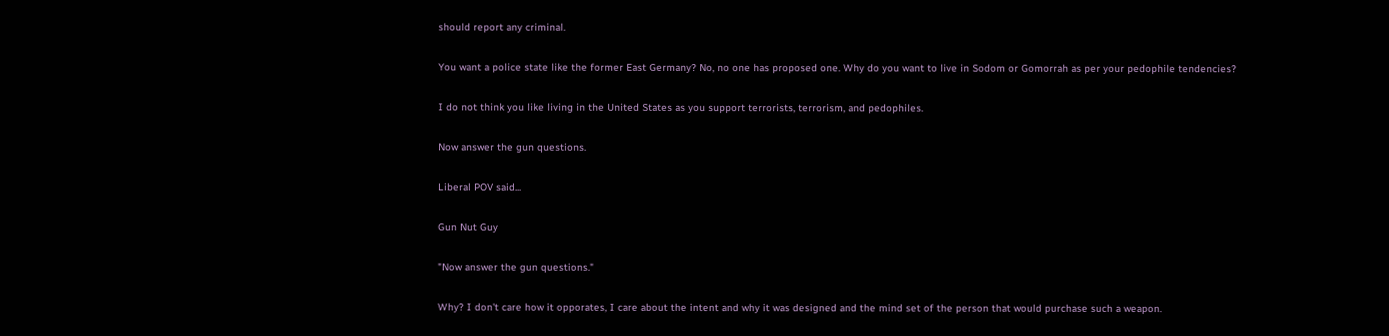should report any criminal.

You want a police state like the former East Germany? No, no one has proposed one. Why do you want to live in Sodom or Gomorrah as per your pedophile tendencies?

I do not think you like living in the United States as you support terrorists, terrorism, and pedophiles.

Now answer the gun questions.

Liberal POV said...

Gun Nut Guy

"Now answer the gun questions."

Why? I don't care how it opporates, I care about the intent and why it was designed and the mind set of the person that would purchase such a weapon.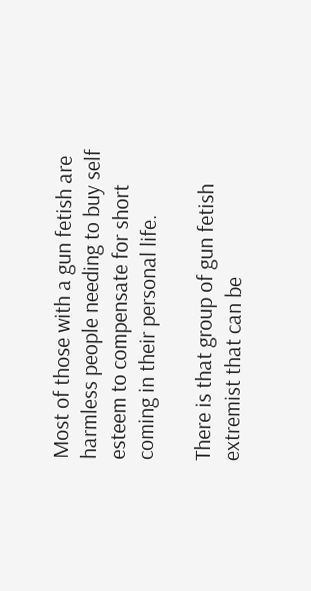Most of those with a gun fetish are harmless people needing to buy self esteem to compensate for short coming in their personal life.

There is that group of gun fetish extremist that can be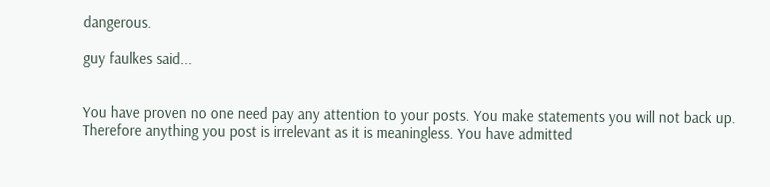dangerous.

guy faulkes said...


You have proven no one need pay any attention to your posts. You make statements you will not back up. Therefore anything you post is irrelevant as it is meaningless. You have admitted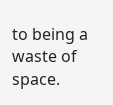to being a waste of space.